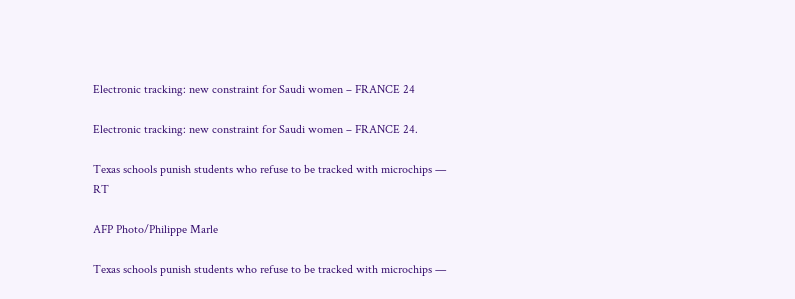Electronic tracking: new constraint for Saudi women – FRANCE 24

Electronic tracking: new constraint for Saudi women – FRANCE 24.

Texas schools punish students who refuse to be tracked with microchips — RT

AFP Photo/Philippe Marle

Texas schools punish students who refuse to be tracked with microchips —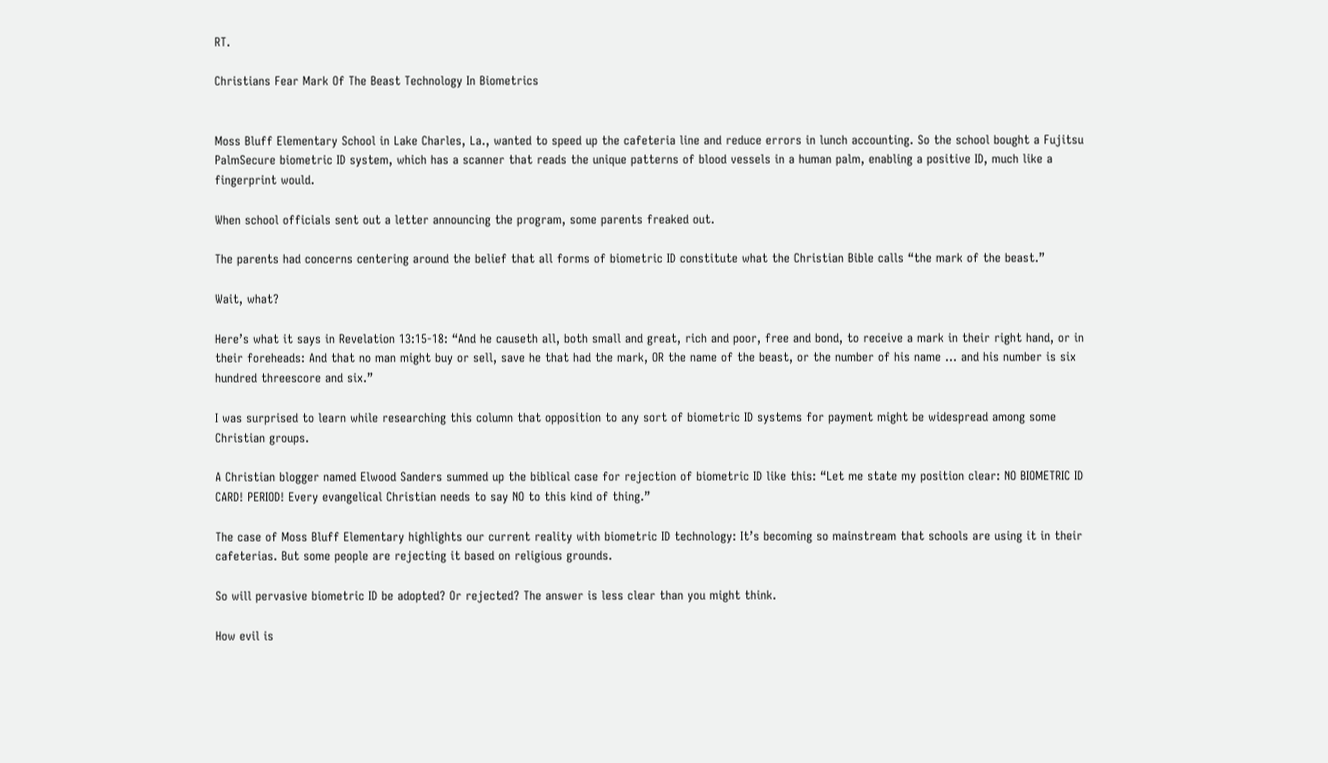RT.

Christians Fear Mark Of The Beast Technology In Biometrics


Moss Bluff Elementary School in Lake Charles, La., wanted to speed up the cafeteria line and reduce errors in lunch accounting. So the school bought a Fujitsu PalmSecure biometric ID system, which has a scanner that reads the unique patterns of blood vessels in a human palm, enabling a positive ID, much like a fingerprint would.

When school officials sent out a letter announcing the program, some parents freaked out.

The parents had concerns centering around the belief that all forms of biometric ID constitute what the Christian Bible calls “the mark of the beast.”

Wait, what?

Here’s what it says in Revelation 13:15-18: “And he causeth all, both small and great, rich and poor, free and bond, to receive a mark in their right hand, or in their foreheads: And that no man might buy or sell, save he that had the mark, OR the name of the beast, or the number of his name … and his number is six hundred threescore and six.”

I was surprised to learn while researching this column that opposition to any sort of biometric ID systems for payment might be widespread among some Christian groups.

A Christian blogger named Elwood Sanders summed up the biblical case for rejection of biometric ID like this: “Let me state my position clear: NO BIOMETRIC ID CARD! PERIOD! Every evangelical Christian needs to say NO to this kind of thing.”

The case of Moss Bluff Elementary highlights our current reality with biometric ID technology: It’s becoming so mainstream that schools are using it in their cafeterias. But some people are rejecting it based on religious grounds.

So will pervasive biometric ID be adopted? Or rejected? The answer is less clear than you might think.

How evil is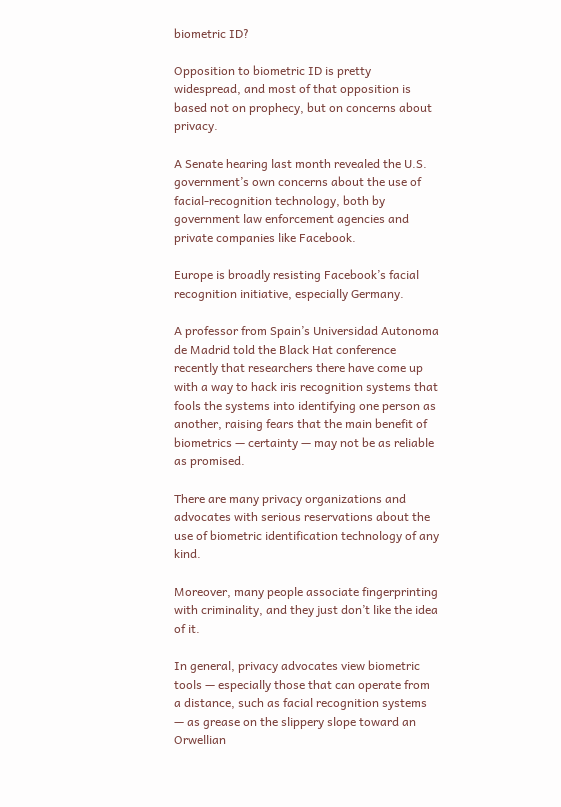biometric ID?

Opposition to biometric ID is pretty widespread, and most of that opposition is based not on prophecy, but on concerns about privacy.

A Senate hearing last month revealed the U.S. government’s own concerns about the use of facial-recognition technology, both by government law enforcement agencies and private companies like Facebook.

Europe is broadly resisting Facebook’s facial recognition initiative, especially Germany.

A professor from Spain’s Universidad Autonoma de Madrid told the Black Hat conference recently that researchers there have come up with a way to hack iris recognition systems that fools the systems into identifying one person as another, raising fears that the main benefit of biometrics — certainty — may not be as reliable as promised.

There are many privacy organizations and advocates with serious reservations about the use of biometric identification technology of any kind.

Moreover, many people associate fingerprinting with criminality, and they just don’t like the idea of it.

In general, privacy advocates view biometric tools — especially those that can operate from a distance, such as facial recognition systems — as grease on the slippery slope toward an Orwellian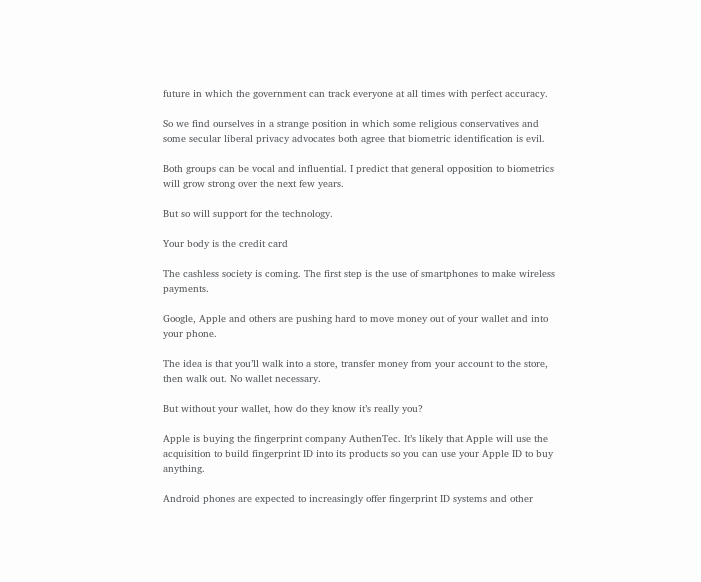future in which the government can track everyone at all times with perfect accuracy.

So we find ourselves in a strange position in which some religious conservatives and some secular liberal privacy advocates both agree that biometric identification is evil.

Both groups can be vocal and influential. I predict that general opposition to biometrics will grow strong over the next few years.

But so will support for the technology.

Your body is the credit card

The cashless society is coming. The first step is the use of smartphones to make wireless payments.

Google, Apple and others are pushing hard to move money out of your wallet and into your phone.

The idea is that you’ll walk into a store, transfer money from your account to the store, then walk out. No wallet necessary.

But without your wallet, how do they know it’s really you?

Apple is buying the fingerprint company AuthenTec. It’s likely that Apple will use the acquisition to build fingerprint ID into its products so you can use your Apple ID to buy anything.

Android phones are expected to increasingly offer fingerprint ID systems and other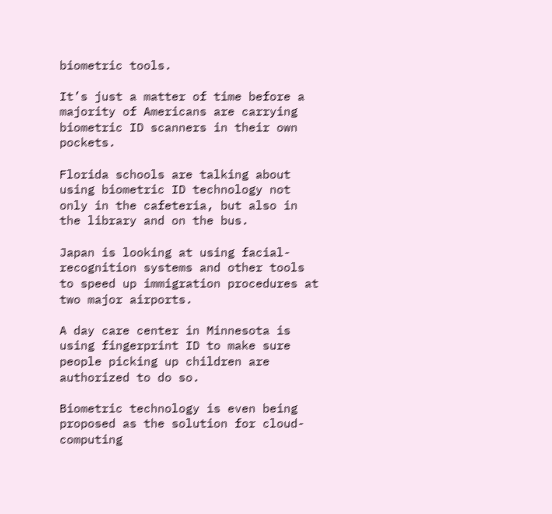biometric tools.

It’s just a matter of time before a majority of Americans are carrying biometric ID scanners in their own pockets.

Florida schools are talking about using biometric ID technology not only in the cafeteria, but also in the library and on the bus.

Japan is looking at using facial-recognition systems and other tools to speed up immigration procedures at two major airports.

A day care center in Minnesota is using fingerprint ID to make sure people picking up children are authorized to do so.

Biometric technology is even being proposed as the solution for cloud-computing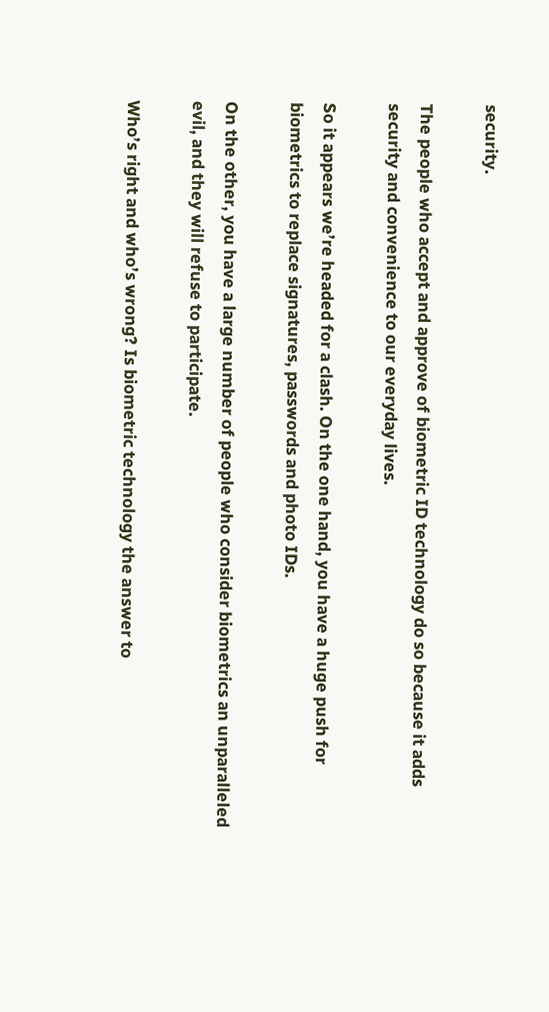security.

The people who accept and approve of biometric ID technology do so because it adds security and convenience to our everyday lives.

So it appears we’re headed for a clash. On the one hand, you have a huge push for biometrics to replace signatures, passwords and photo IDs.

On the other, you have a large number of people who consider biometrics an unparalleled evil, and they will refuse to participate.

Who’s right and who’s wrong? Is biometric technology the answer to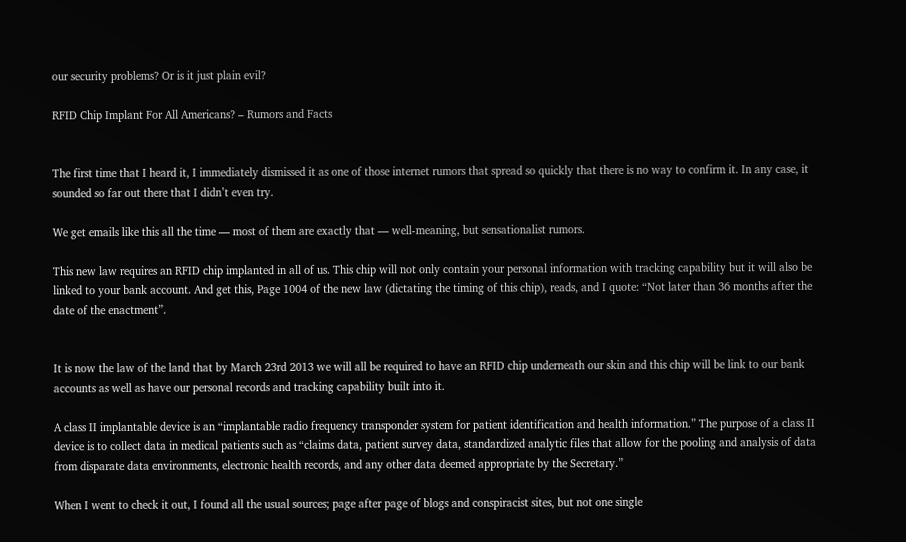our security problems? Or is it just plain evil?

RFID Chip Implant For All Americans? – Rumors and Facts


The first time that I heard it, I immediately dismissed it as one of those internet rumors that spread so quickly that there is no way to confirm it. In any case, it sounded so far out there that I didn’t even try.

We get emails like this all the time — most of them are exactly that — well-meaning, but sensationalist rumors.

This new law requires an RFID chip implanted in all of us. This chip will not only contain your personal information with tracking capability but it will also be linked to your bank account. And get this, Page 1004 of the new law (dictating the timing of this chip), reads, and I quote: “Not later than 36 months after the date of the enactment”.


It is now the law of the land that by March 23rd 2013 we will all be required to have an RFID chip underneath our skin and this chip will be link to our bank accounts as well as have our personal records and tracking capability built into it.

A class II implantable device is an “implantable radio frequency transponder system for patient identification and health information.” The purpose of a class II device is to collect data in medical patients such as “claims data, patient survey data, standardized analytic files that allow for the pooling and analysis of data from disparate data environments, electronic health records, and any other data deemed appropriate by the Secretary.”

When I went to check it out, I found all the usual sources; page after page of blogs and conspiracist sites, but not one single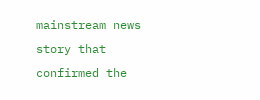mainstream news story that confirmed the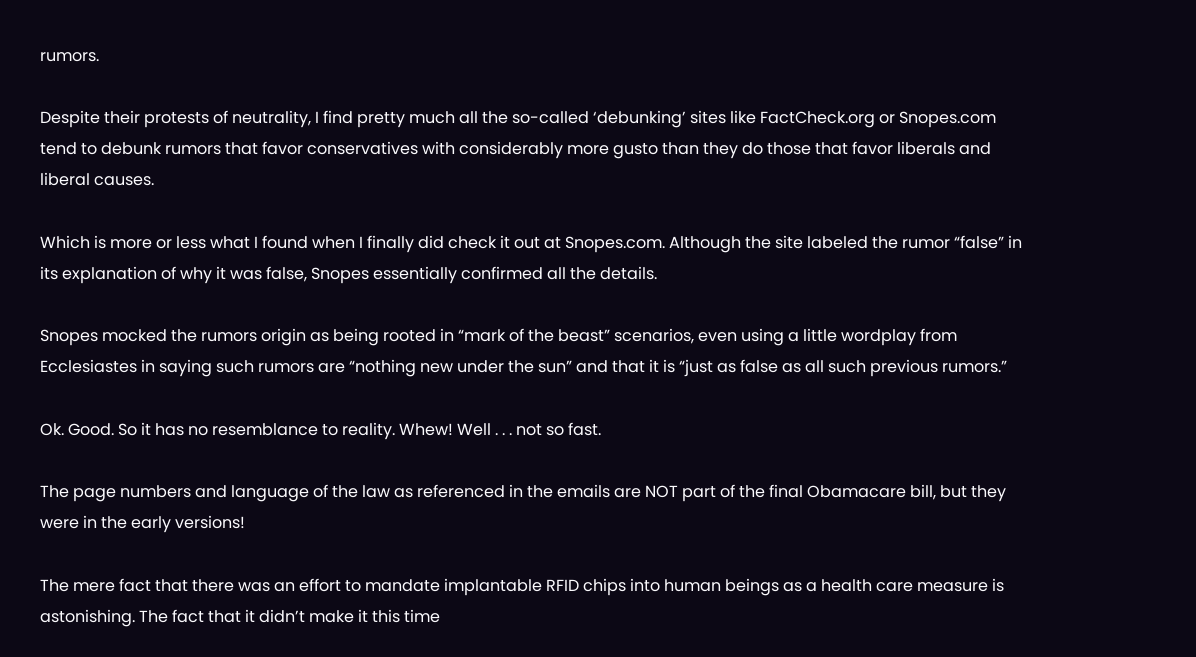rumors.

Despite their protests of neutrality, I find pretty much all the so-called ‘debunking’ sites like FactCheck.org or Snopes.com tend to debunk rumors that favor conservatives with considerably more gusto than they do those that favor liberals and liberal causes.

Which is more or less what I found when I finally did check it out at Snopes.com. Although the site labeled the rumor “false” in its explanation of why it was false, Snopes essentially confirmed all the details.

Snopes mocked the rumors origin as being rooted in “mark of the beast” scenarios, even using a little wordplay from Ecclesiastes in saying such rumors are “nothing new under the sun” and that it is “just as false as all such previous rumors.”

Ok. Good. So it has no resemblance to reality. Whew! Well . . . not so fast.

The page numbers and language of the law as referenced in the emails are NOT part of the final Obamacare bill, but they were in the early versions!

The mere fact that there was an effort to mandate implantable RFID chips into human beings as a health care measure is astonishing. The fact that it didn’t make it this time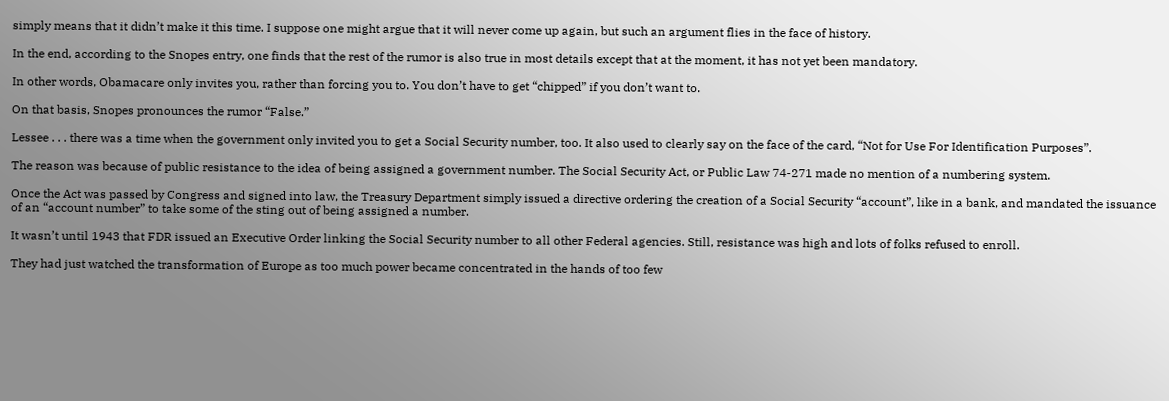simply means that it didn’t make it this time. I suppose one might argue that it will never come up again, but such an argument flies in the face of history.

In the end, according to the Snopes entry, one finds that the rest of the rumor is also true in most details except that at the moment, it has not yet been mandatory.

In other words, Obamacare only invites you, rather than forcing you to. You don’t have to get “chipped” if you don’t want to.

On that basis, Snopes pronounces the rumor “False.”

Lessee . . . there was a time when the government only invited you to get a Social Security number, too. It also used to clearly say on the face of the card, “Not for Use For Identification Purposes”.

The reason was because of public resistance to the idea of being assigned a government number. The Social Security Act, or Public Law 74-271 made no mention of a numbering system.

Once the Act was passed by Congress and signed into law, the Treasury Department simply issued a directive ordering the creation of a Social Security “account”, like in a bank, and mandated the issuance of an “account number” to take some of the sting out of being assigned a number.

It wasn’t until 1943 that FDR issued an Executive Order linking the Social Security number to all other Federal agencies. Still, resistance was high and lots of folks refused to enroll.

They had just watched the transformation of Europe as too much power became concentrated in the hands of too few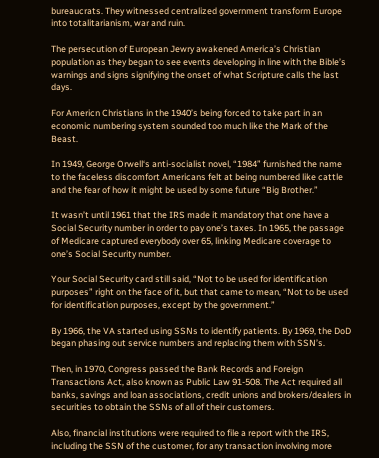bureaucrats. They witnessed centralized government transform Europe into totalitarianism, war and ruin.

The persecution of European Jewry awakened America’s Christian population as they began to see events developing in line with the Bible’s warnings and signs signifying the onset of what Scripture calls the last days.

For Americn Christians in the 1940’s being forced to take part in an economic numbering system sounded too much like the Mark of the Beast.

In 1949, George Orwell‘s anti-socialist novel, “1984” furnished the name to the faceless discomfort Americans felt at being numbered like cattle and the fear of how it might be used by some future “Big Brother.”

It wasn’t until 1961 that the IRS made it mandatory that one have a Social Security number in order to pay one’s taxes. In 1965, the passage of Medicare captured everybody over 65, linking Medicare coverage to one’s Social Security number.

Your Social Security card still said, “Not to be used for identification purposes” right on the face of it, but that came to mean, “Not to be used for identification purposes, except by the government.”

By 1966, the VA started using SSNs to identify patients. By 1969, the DoD began phasing out service numbers and replacing them with SSN’s.

Then, in 1970, Congress passed the Bank Records and Foreign Transactions Act, also known as Public Law 91-508. The Act required all banks, savings and loan associations, credit unions and brokers/dealers in securities to obtain the SSNs of all of their customers.

Also, financial institutions were required to file a report with the IRS, including the SSN of the customer, for any transaction involving more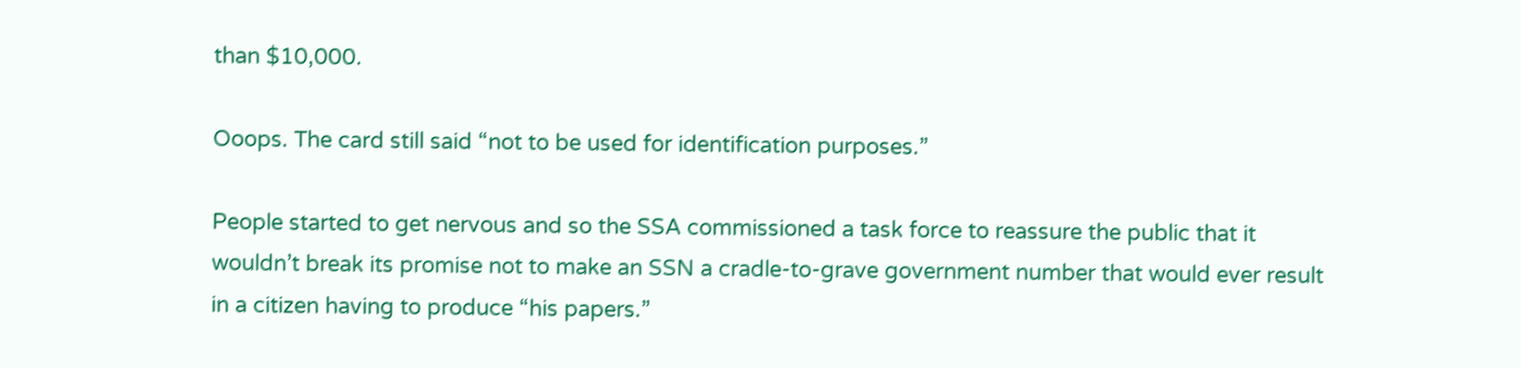than $10,000.

Ooops. The card still said “not to be used for identification purposes.”

People started to get nervous and so the SSA commissioned a task force to reassure the public that it wouldn’t break its promise not to make an SSN a cradle-to-grave government number that would ever result in a citizen having to produce “his papers.”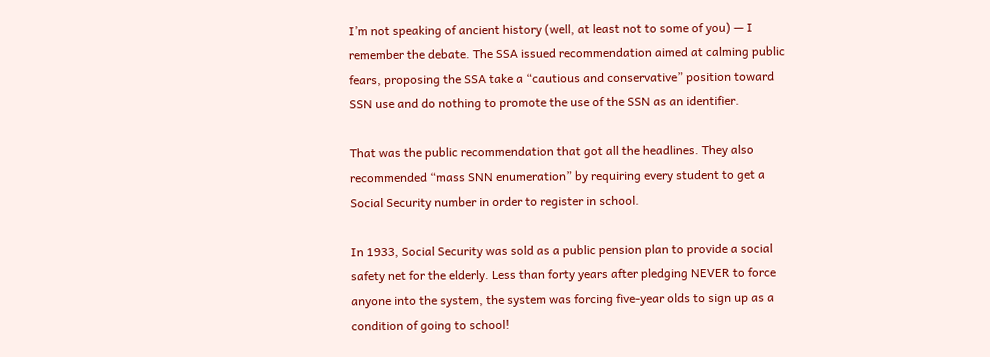I’m not speaking of ancient history (well, at least not to some of you) — I remember the debate. The SSA issued recommendation aimed at calming public fears, proposing the SSA take a “cautious and conservative” position toward SSN use and do nothing to promote the use of the SSN as an identifier.

That was the public recommendation that got all the headlines. They also recommended “mass SNN enumeration” by requiring every student to get a Social Security number in order to register in school.

In 1933, Social Security was sold as a public pension plan to provide a social safety net for the elderly. Less than forty years after pledging NEVER to force anyone into the system, the system was forcing five-year olds to sign up as a condition of going to school!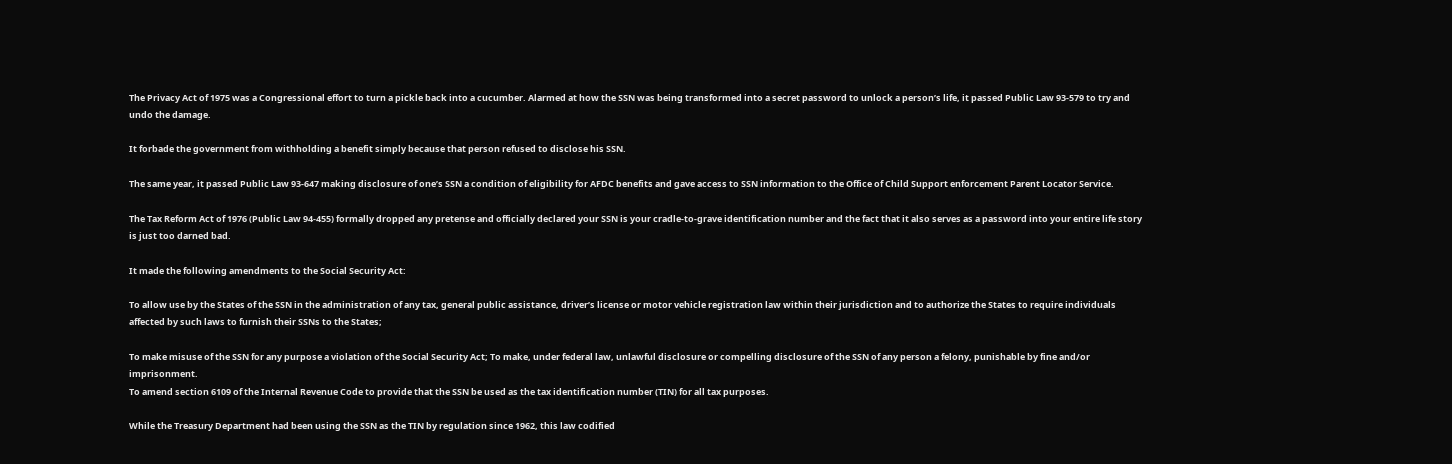The Privacy Act of 1975 was a Congressional effort to turn a pickle back into a cucumber. Alarmed at how the SSN was being transformed into a secret password to unlock a person’s life, it passed Public Law 93-579 to try and undo the damage.

It forbade the government from withholding a benefit simply because that person refused to disclose his SSN.

The same year, it passed Public Law 93-647 making disclosure of one’s SSN a condition of eligibility for AFDC benefits and gave access to SSN information to the Office of Child Support enforcement Parent Locator Service.

The Tax Reform Act of 1976 (Public Law 94-455) formally dropped any pretense and officially declared your SSN is your cradle-to-grave identification number and the fact that it also serves as a password into your entire life story is just too darned bad.

It made the following amendments to the Social Security Act:

To allow use by the States of the SSN in the administration of any tax, general public assistance, driver’s license or motor vehicle registration law within their jurisdiction and to authorize the States to require individuals affected by such laws to furnish their SSNs to the States;

To make misuse of the SSN for any purpose a violation of the Social Security Act; To make, under federal law, unlawful disclosure or compelling disclosure of the SSN of any person a felony, punishable by fine and/or imprisonment.
To amend section 6109 of the Internal Revenue Code to provide that the SSN be used as the tax identification number (TIN) for all tax purposes.

While the Treasury Department had been using the SSN as the TIN by regulation since 1962, this law codified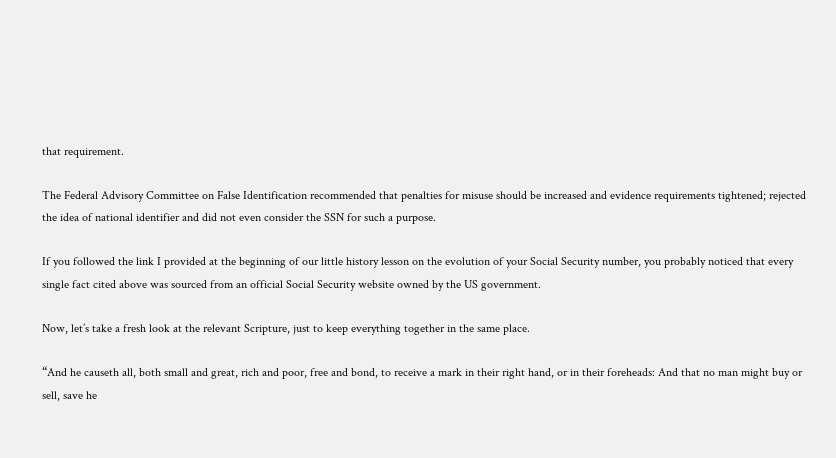that requirement.

The Federal Advisory Committee on False Identification recommended that penalties for misuse should be increased and evidence requirements tightened; rejected the idea of national identifier and did not even consider the SSN for such a purpose.

If you followed the link I provided at the beginning of our little history lesson on the evolution of your Social Security number, you probably noticed that every single fact cited above was sourced from an official Social Security website owned by the US government.

Now, let’s take a fresh look at the relevant Scripture, just to keep everything together in the same place.

“And he causeth all, both small and great, rich and poor, free and bond, to receive a mark in their right hand, or in their foreheads: And that no man might buy or sell, save he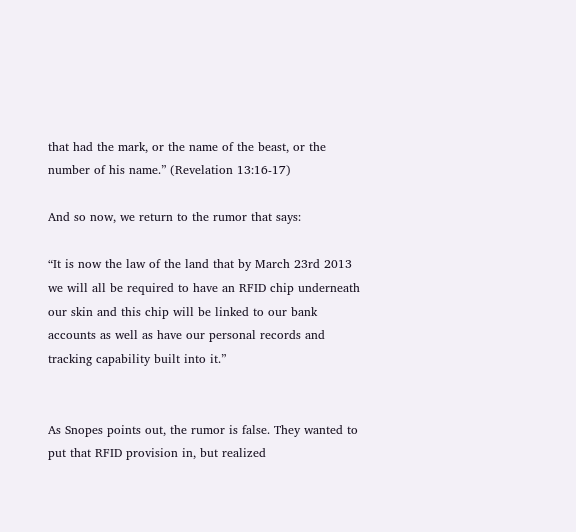that had the mark, or the name of the beast, or the number of his name.” (Revelation 13:16-17)

And so now, we return to the rumor that says:

“It is now the law of the land that by March 23rd 2013 we will all be required to have an RFID chip underneath our skin and this chip will be linked to our bank accounts as well as have our personal records and tracking capability built into it.”


As Snopes points out, the rumor is false. They wanted to put that RFID provision in, but realized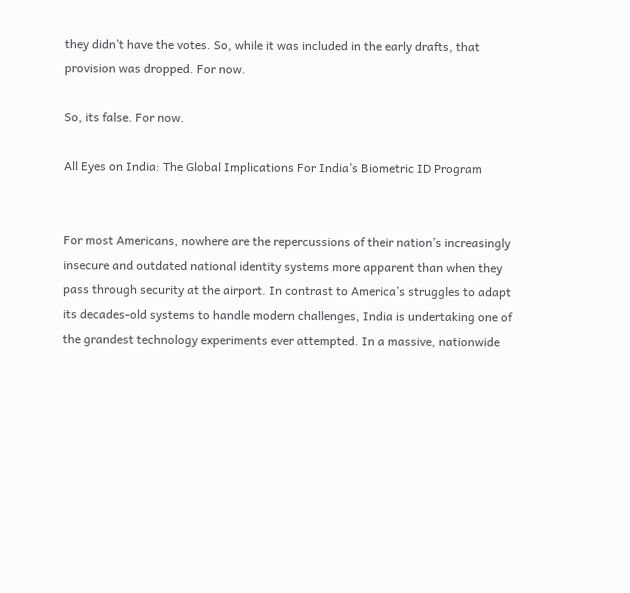they didn’t have the votes. So, while it was included in the early drafts, that provision was dropped. For now.

So, its false. For now.

All Eyes on India: The Global Implications For India’s Biometric ID Program


For most Americans, nowhere are the repercussions of their nation’s increasingly insecure and outdated national identity systems more apparent than when they pass through security at the airport. In contrast to America’s struggles to adapt its decades-old systems to handle modern challenges, India is undertaking one of the grandest technology experiments ever attempted. In a massive, nationwide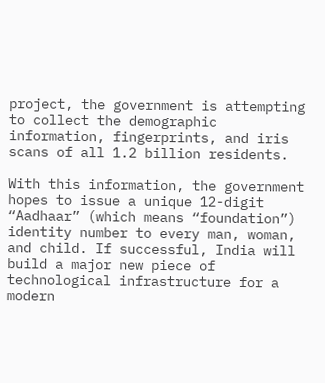project, the government is attempting to collect the demographic information, fingerprints, and iris scans of all 1.2 billion residents.

With this information, the government hopes to issue a unique 12-digit “Aadhaar” (which means “foundation”) identity number to every man, woman, and child. If successful, India will build a major new piece of technological infrastructure for a modern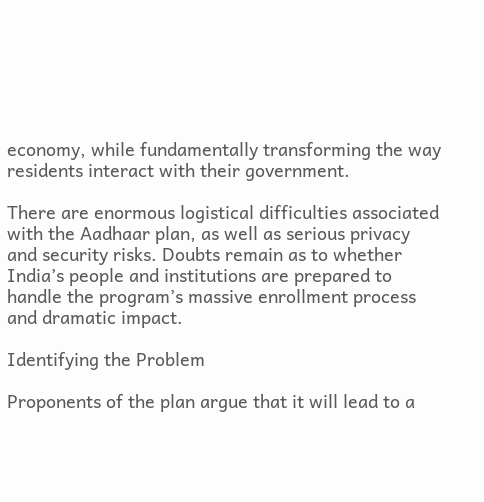economy, while fundamentally transforming the way residents interact with their government.

There are enormous logistical difficulties associated with the Aadhaar plan, as well as serious privacy and security risks. Doubts remain as to whether India’s people and institutions are prepared to handle the program’s massive enrollment process and dramatic impact.

Identifying the Problem

Proponents of the plan argue that it will lead to a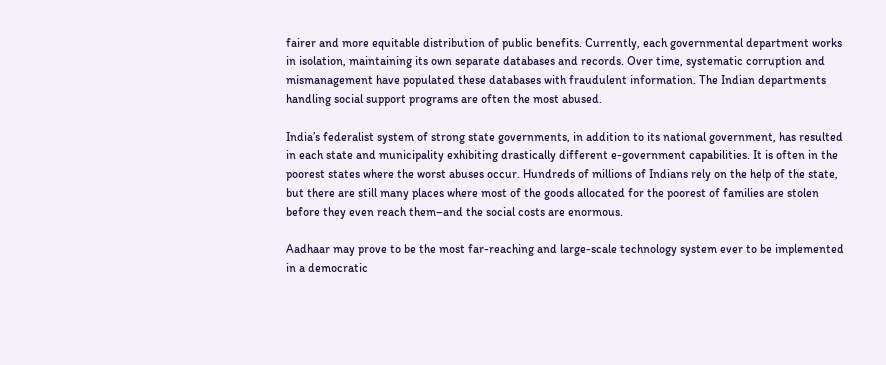fairer and more equitable distribution of public benefits. Currently, each governmental department works in isolation, maintaining its own separate databases and records. Over time, systematic corruption and mismanagement have populated these databases with fraudulent information. The Indian departments handling social support programs are often the most abused.

India’s federalist system of strong state governments, in addition to its national government, has resulted in each state and municipality exhibiting drastically different e-government capabilities. It is often in the poorest states where the worst abuses occur. Hundreds of millions of Indians rely on the help of the state, but there are still many places where most of the goods allocated for the poorest of families are stolen before they even reach them–and the social costs are enormous.

Aadhaar may prove to be the most far-reaching and large-scale technology system ever to be implemented in a democratic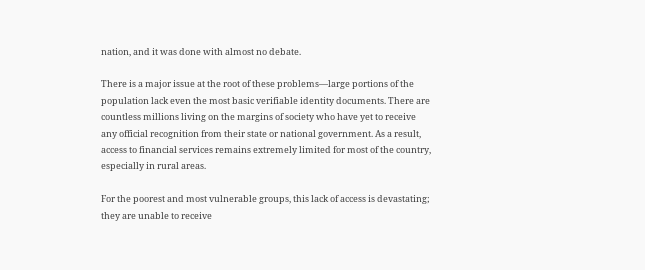nation, and it was done with almost no debate.

There is a major issue at the root of these problems—large portions of the population lack even the most basic verifiable identity documents. There are countless millions living on the margins of society who have yet to receive any official recognition from their state or national government. As a result, access to financial services remains extremely limited for most of the country, especially in rural areas.

For the poorest and most vulnerable groups, this lack of access is devastating; they are unable to receive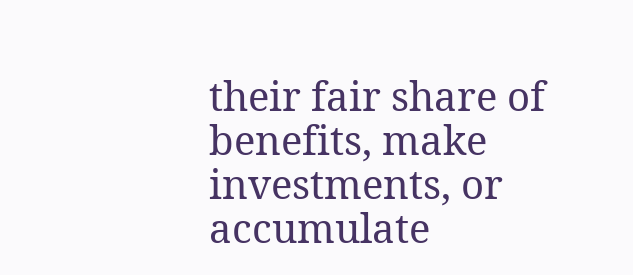their fair share of benefits, make investments, or accumulate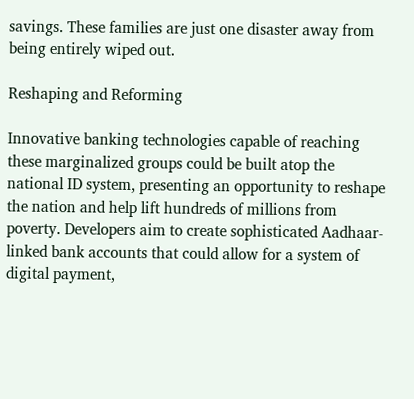savings. These families are just one disaster away from being entirely wiped out.

Reshaping and Reforming

Innovative banking technologies capable of reaching these marginalized groups could be built atop the national ID system, presenting an opportunity to reshape the nation and help lift hundreds of millions from poverty. Developers aim to create sophisticated Aadhaar-linked bank accounts that could allow for a system of digital payment,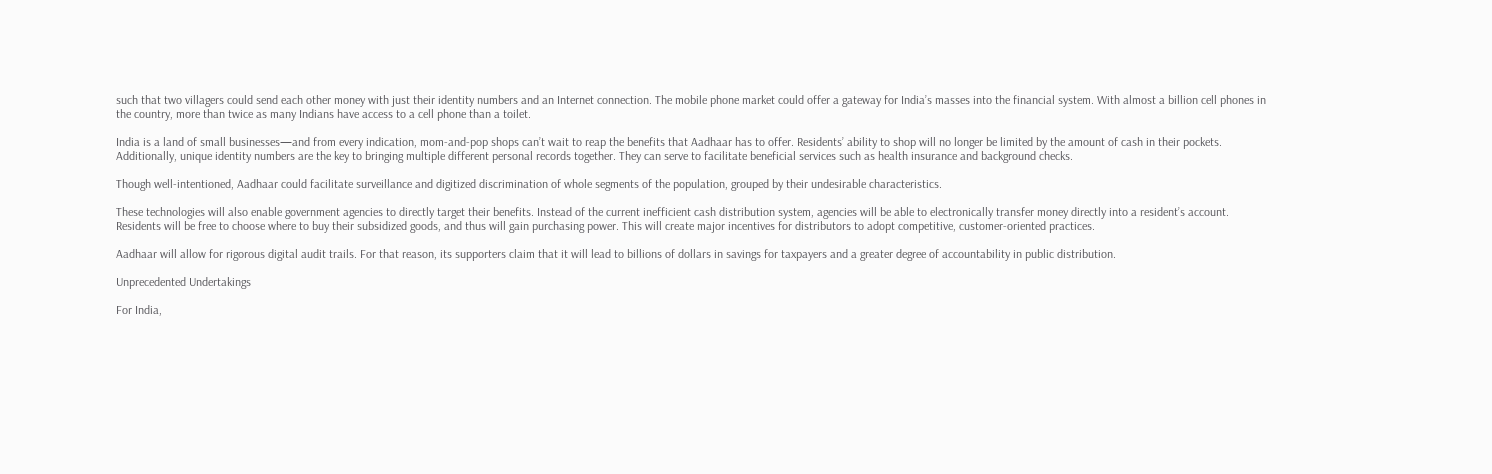such that two villagers could send each other money with just their identity numbers and an Internet connection. The mobile phone market could offer a gateway for India’s masses into the financial system. With almost a billion cell phones in the country, more than twice as many Indians have access to a cell phone than a toilet.

India is a land of small businesses—and from every indication, mom-and-pop shops can’t wait to reap the benefits that Aadhaar has to offer. Residents’ ability to shop will no longer be limited by the amount of cash in their pockets. Additionally, unique identity numbers are the key to bringing multiple different personal records together. They can serve to facilitate beneficial services such as health insurance and background checks.

Though well-intentioned, Aadhaar could facilitate surveillance and digitized discrimination of whole segments of the population, grouped by their undesirable characteristics.

These technologies will also enable government agencies to directly target their benefits. Instead of the current inefficient cash distribution system, agencies will be able to electronically transfer money directly into a resident’s account. Residents will be free to choose where to buy their subsidized goods, and thus will gain purchasing power. This will create major incentives for distributors to adopt competitive, customer-oriented practices.

Aadhaar will allow for rigorous digital audit trails. For that reason, its supporters claim that it will lead to billions of dollars in savings for taxpayers and a greater degree of accountability in public distribution.

Unprecedented Undertakings

For India,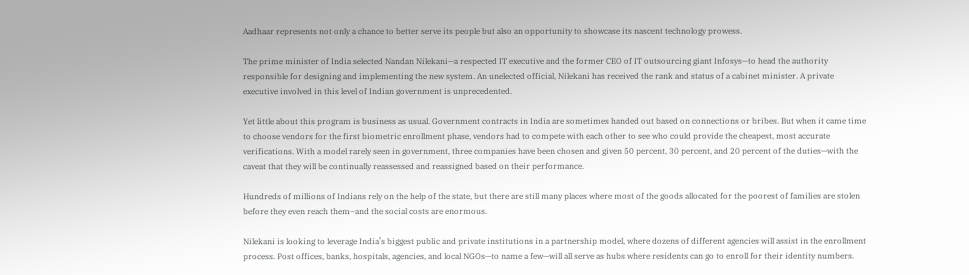Aadhaar represents not only a chance to better serve its people but also an opportunity to showcase its nascent technology prowess.

The prime minister of India selected Nandan Nilekani—a respected IT executive and the former CEO of IT outsourcing giant Infosys—to head the authority responsible for designing and implementing the new system. An unelected official, Nilekani has received the rank and status of a cabinet minister. A private executive involved in this level of Indian government is unprecedented.

Yet little about this program is business as usual. Government contracts in India are sometimes handed out based on connections or bribes. But when it came time to choose vendors for the first biometric enrollment phase, vendors had to compete with each other to see who could provide the cheapest, most accurate verifications. With a model rarely seen in government, three companies have been chosen and given 50 percent, 30 percent, and 20 percent of the duties—with the caveat that they will be continually reassessed and reassigned based on their performance.

Hundreds of millions of Indians rely on the help of the state, but there are still many places where most of the goods allocated for the poorest of families are stolen before they even reach them–and the social costs are enormous.

Nilekani is looking to leverage India’s biggest public and private institutions in a partnership model, where dozens of different agencies will assist in the enrollment process. Post offices, banks, hospitals, agencies, and local NGOs—to name a few—will all serve as hubs where residents can go to enroll for their identity numbers.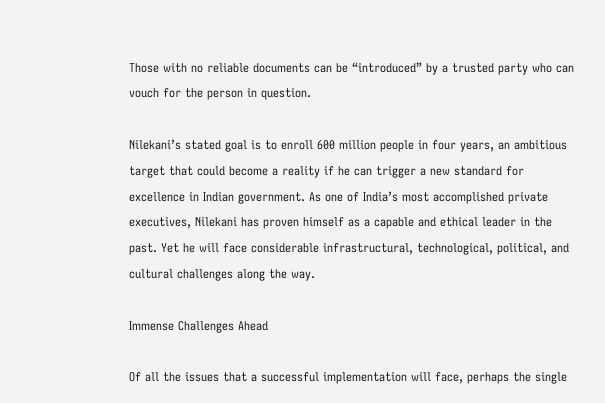Those with no reliable documents can be “introduced” by a trusted party who can vouch for the person in question.

Nilekani’s stated goal is to enroll 600 million people in four years, an ambitious target that could become a reality if he can trigger a new standard for excellence in Indian government. As one of India’s most accomplished private executives, Nilekani has proven himself as a capable and ethical leader in the past. Yet he will face considerable infrastructural, technological, political, and cultural challenges along the way.

Immense Challenges Ahead

Of all the issues that a successful implementation will face, perhaps the single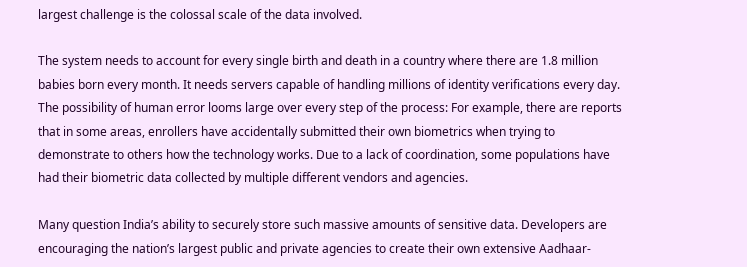largest challenge is the colossal scale of the data involved.

The system needs to account for every single birth and death in a country where there are 1.8 million babies born every month. It needs servers capable of handling millions of identity verifications every day. The possibility of human error looms large over every step of the process: For example, there are reports that in some areas, enrollers have accidentally submitted their own biometrics when trying to demonstrate to others how the technology works. Due to a lack of coordination, some populations have had their biometric data collected by multiple different vendors and agencies.

Many question India’s ability to securely store such massive amounts of sensitive data. Developers are encouraging the nation’s largest public and private agencies to create their own extensive Aadhaar-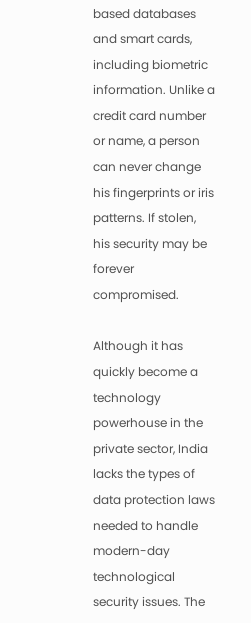based databases and smart cards, including biometric information. Unlike a credit card number or name, a person can never change his fingerprints or iris patterns. If stolen, his security may be forever compromised.

Although it has quickly become a technology powerhouse in the private sector, India lacks the types of data protection laws needed to handle modern-day technological security issues. The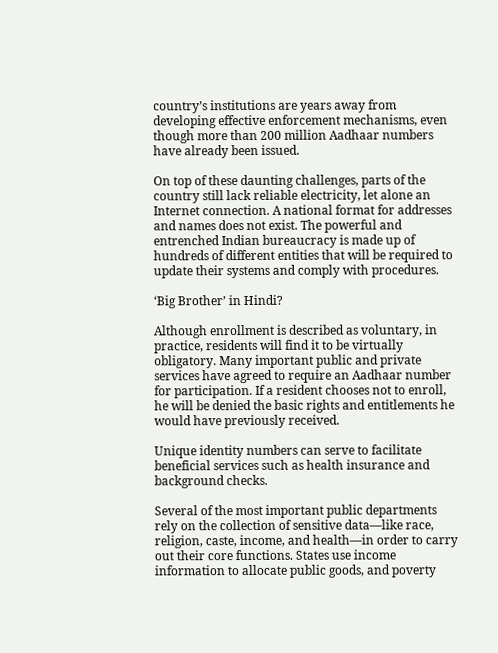country’s institutions are years away from developing effective enforcement mechanisms, even though more than 200 million Aadhaar numbers have already been issued.

On top of these daunting challenges, parts of the country still lack reliable electricity, let alone an Internet connection. A national format for addresses and names does not exist. The powerful and entrenched Indian bureaucracy is made up of hundreds of different entities that will be required to update their systems and comply with procedures.

‘Big Brother’ in Hindi?

Although enrollment is described as voluntary, in practice, residents will find it to be virtually obligatory. Many important public and private services have agreed to require an Aadhaar number for participation. If a resident chooses not to enroll, he will be denied the basic rights and entitlements he would have previously received.

Unique identity numbers can serve to facilitate beneficial services such as health insurance and background checks.

Several of the most important public departments rely on the collection of sensitive data—like race, religion, caste, income, and health—in order to carry out their core functions. States use income information to allocate public goods, and poverty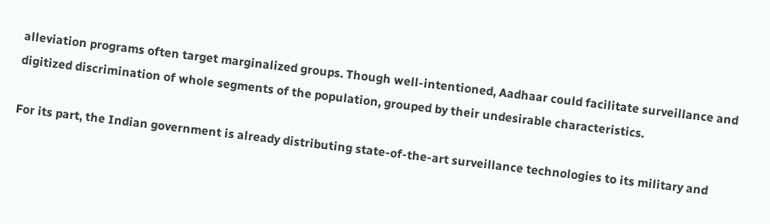alleviation programs often target marginalized groups. Though well-intentioned, Aadhaar could facilitate surveillance and digitized discrimination of whole segments of the population, grouped by their undesirable characteristics.

For its part, the Indian government is already distributing state-of-the-art surveillance technologies to its military and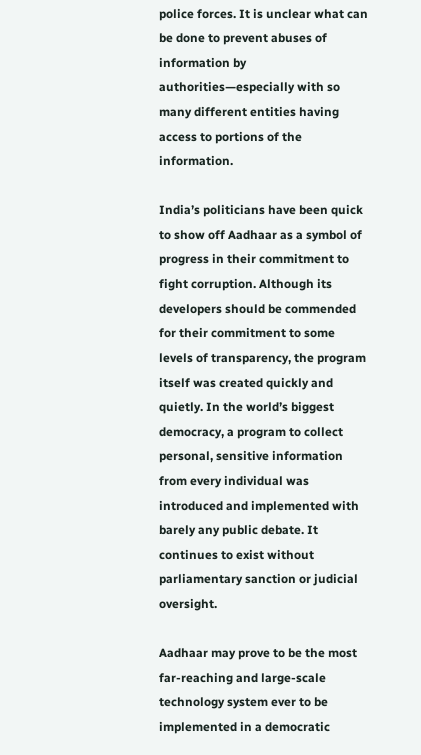police forces. It is unclear what can be done to prevent abuses of information by authorities—especially with so many different entities having access to portions of the information.

India’s politicians have been quick to show off Aadhaar as a symbol of progress in their commitment to fight corruption. Although its developers should be commended for their commitment to some levels of transparency, the program itself was created quickly and quietly. In the world’s biggest democracy, a program to collect personal, sensitive information from every individual was introduced and implemented with barely any public debate. It continues to exist without parliamentary sanction or judicial oversight.

Aadhaar may prove to be the most far-reaching and large-scale technology system ever to be implemented in a democratic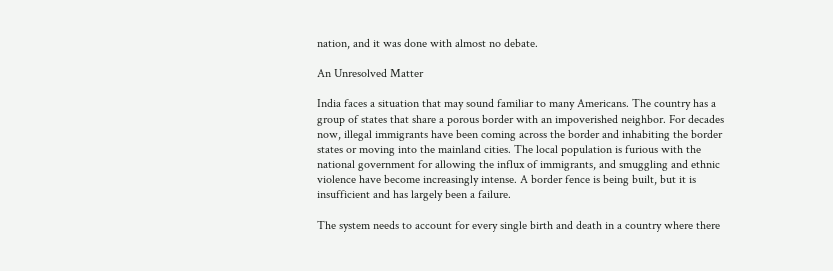nation, and it was done with almost no debate.

An Unresolved Matter

India faces a situation that may sound familiar to many Americans. The country has a group of states that share a porous border with an impoverished neighbor. For decades now, illegal immigrants have been coming across the border and inhabiting the border states or moving into the mainland cities. The local population is furious with the national government for allowing the influx of immigrants, and smuggling and ethnic violence have become increasingly intense. A border fence is being built, but it is insufficient and has largely been a failure.

The system needs to account for every single birth and death in a country where there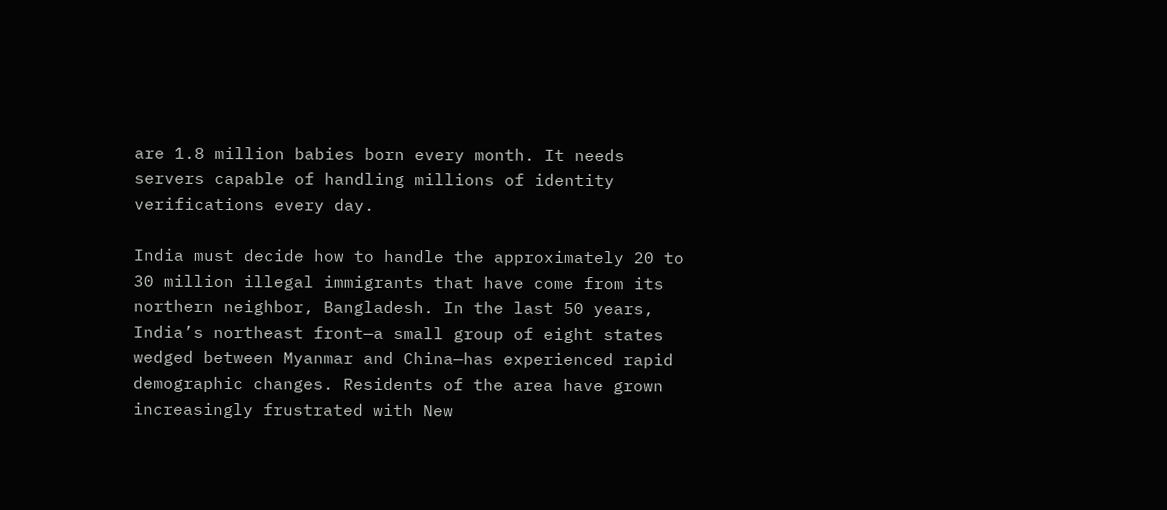are 1.8 million babies born every month. It needs servers capable of handling millions of identity verifications every day.

India must decide how to handle the approximately 20 to 30 million illegal immigrants that have come from its northern neighbor, Bangladesh. In the last 50 years, India’s northeast front—a small group of eight states wedged between Myanmar and China—has experienced rapid demographic changes. Residents of the area have grown increasingly frustrated with New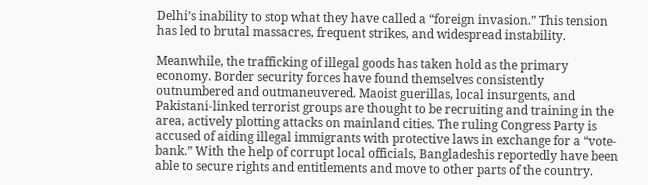Delhi’s inability to stop what they have called a “foreign invasion.” This tension has led to brutal massacres, frequent strikes, and widespread instability.

Meanwhile, the trafficking of illegal goods has taken hold as the primary economy. Border security forces have found themselves consistently outnumbered and outmaneuvered. Maoist guerillas, local insurgents, and Pakistani-linked terrorist groups are thought to be recruiting and training in the area, actively plotting attacks on mainland cities. The ruling Congress Party is accused of aiding illegal immigrants with protective laws in exchange for a “vote-bank.” With the help of corrupt local officials, Bangladeshis reportedly have been able to secure rights and entitlements and move to other parts of the country.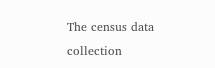The census data collection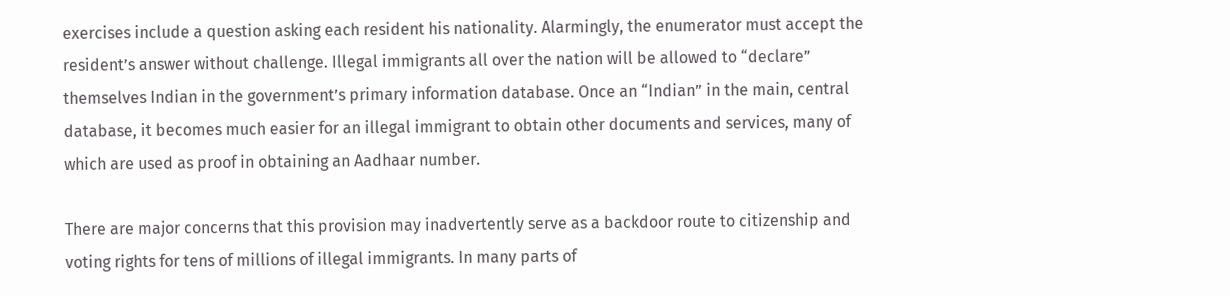exercises include a question asking each resident his nationality. Alarmingly, the enumerator must accept the resident’s answer without challenge. Illegal immigrants all over the nation will be allowed to “declare” themselves Indian in the government’s primary information database. Once an “Indian” in the main, central database, it becomes much easier for an illegal immigrant to obtain other documents and services, many of which are used as proof in obtaining an Aadhaar number.

There are major concerns that this provision may inadvertently serve as a backdoor route to citizenship and voting rights for tens of millions of illegal immigrants. In many parts of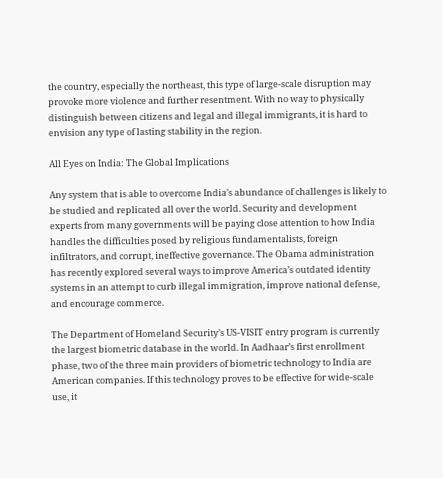the country, especially the northeast, this type of large-scale disruption may provoke more violence and further resentment. With no way to physically distinguish between citizens and legal and illegal immigrants, it is hard to envision any type of lasting stability in the region.

All Eyes on India: The Global Implications

Any system that is able to overcome India’s abundance of challenges is likely to be studied and replicated all over the world. Security and development experts from many governments will be paying close attention to how India handles the difficulties posed by religious fundamentalists, foreign infiltrators, and corrupt, ineffective governance. The Obama administration has recently explored several ways to improve America’s outdated identity systems in an attempt to curb illegal immigration, improve national defense, and encourage commerce.

The Department of Homeland Security’s US-VISIT entry program is currently the largest biometric database in the world. In Aadhaar’s first enrollment phase, two of the three main providers of biometric technology to India are American companies. If this technology proves to be effective for wide-scale use, it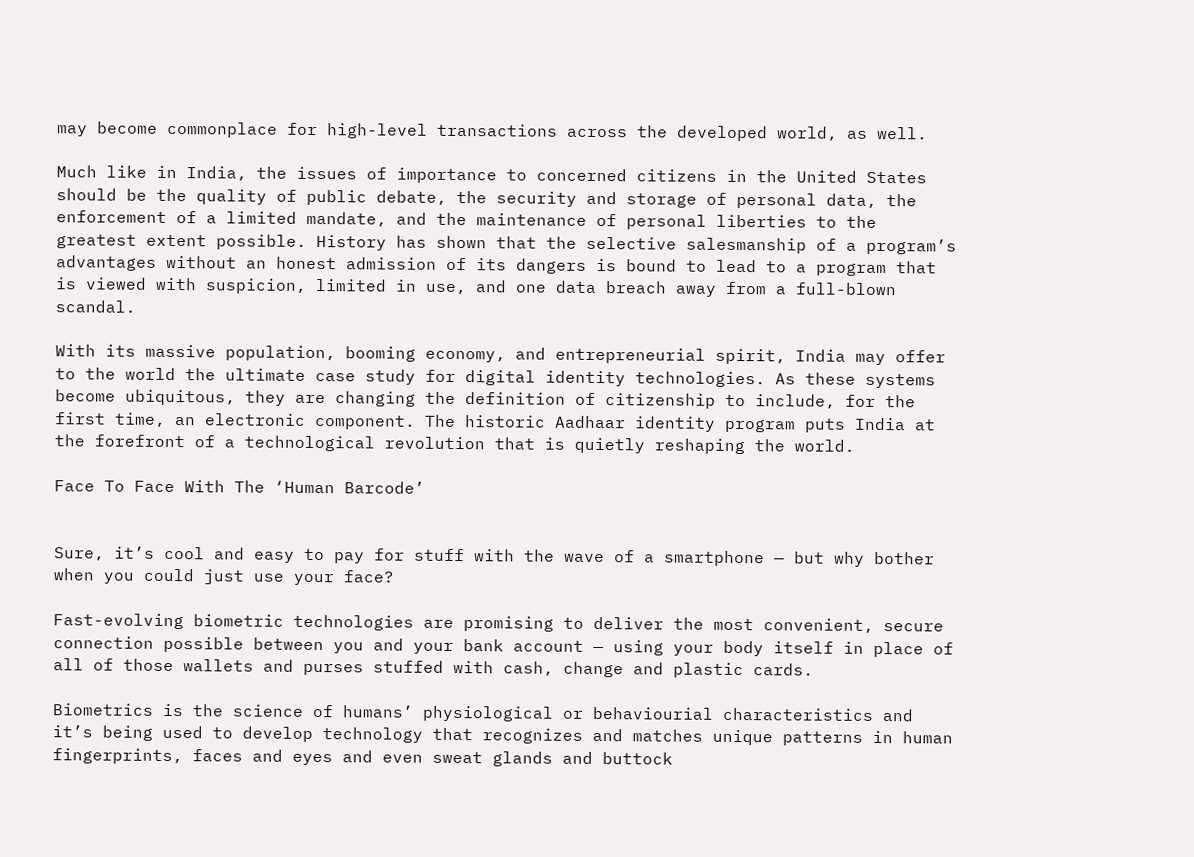may become commonplace for high-level transactions across the developed world, as well.

Much like in India, the issues of importance to concerned citizens in the United States should be the quality of public debate, the security and storage of personal data, the enforcement of a limited mandate, and the maintenance of personal liberties to the greatest extent possible. History has shown that the selective salesmanship of a program’s advantages without an honest admission of its dangers is bound to lead to a program that is viewed with suspicion, limited in use, and one data breach away from a full-blown scandal.

With its massive population, booming economy, and entrepreneurial spirit, India may offer to the world the ultimate case study for digital identity technologies. As these systems become ubiquitous, they are changing the definition of citizenship to include, for the first time, an electronic component. The historic Aadhaar identity program puts India at the forefront of a technological revolution that is quietly reshaping the world.

Face To Face With The ‘Human Barcode’


Sure, it’s cool and easy to pay for stuff with the wave of a smartphone — but why bother when you could just use your face?

Fast-evolving biometric technologies are promising to deliver the most convenient, secure connection possible between you and your bank account — using your body itself in place of all of those wallets and purses stuffed with cash, change and plastic cards.

Biometrics is the science of humans’ physiological or behaviourial characteristics and it’s being used to develop technology that recognizes and matches unique patterns in human fingerprints, faces and eyes and even sweat glands and buttock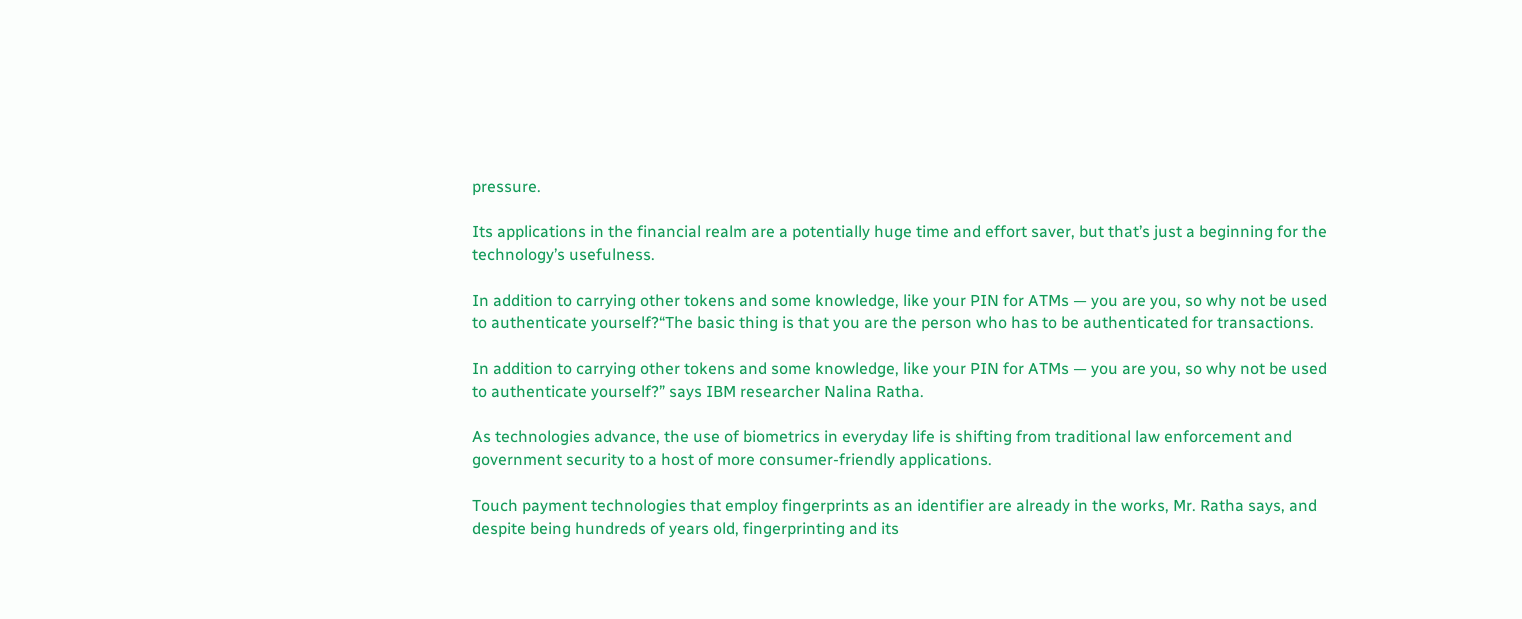pressure.

Its applications in the financial realm are a potentially huge time and effort saver, but that’s just a beginning for the technology’s usefulness.

In addition to carrying other tokens and some knowledge, like your PIN for ATMs — you are you, so why not be used to authenticate yourself?“The basic thing is that you are the person who has to be authenticated for transactions.

In addition to carrying other tokens and some knowledge, like your PIN for ATMs — you are you, so why not be used to authenticate yourself?” says IBM researcher Nalina Ratha.

As technologies advance, the use of biometrics in everyday life is shifting from traditional law enforcement and government security to a host of more consumer-friendly applications.

Touch payment technologies that employ fingerprints as an identifier are already in the works, Mr. Ratha says, and despite being hundreds of years old, fingerprinting and its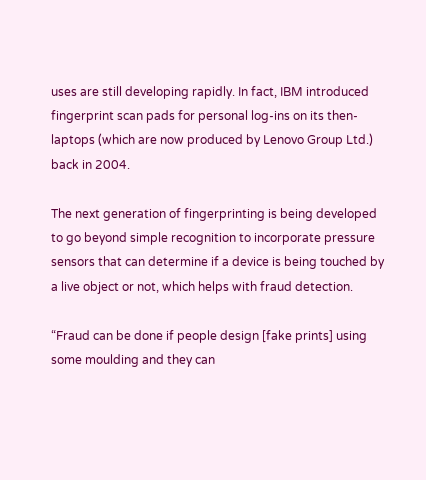uses are still developing rapidly. In fact, IBM introduced fingerprint scan pads for personal log-ins on its then-laptops (which are now produced by Lenovo Group Ltd.) back in 2004.

The next generation of fingerprinting is being developed to go beyond simple recognition to incorporate pressure sensors that can determine if a device is being touched by a live object or not, which helps with fraud detection.

“Fraud can be done if people design [fake prints] using some moulding and they can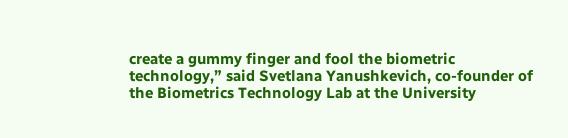create a gummy finger and fool the biometric technology,” said Svetlana Yanushkevich, co-founder of the Biometrics Technology Lab at the University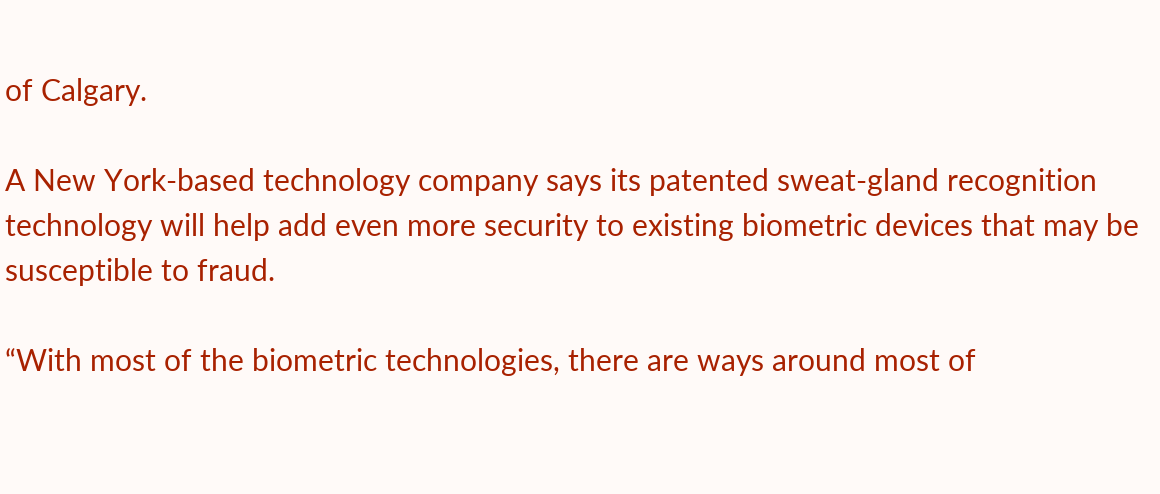of Calgary.

A New York-based technology company says its patented sweat-gland recognition technology will help add even more security to existing biometric devices that may be susceptible to fraud.

“With most of the biometric technologies, there are ways around most of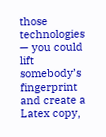those technologies — you could lift somebody’s fingerprint and create a Latex copy,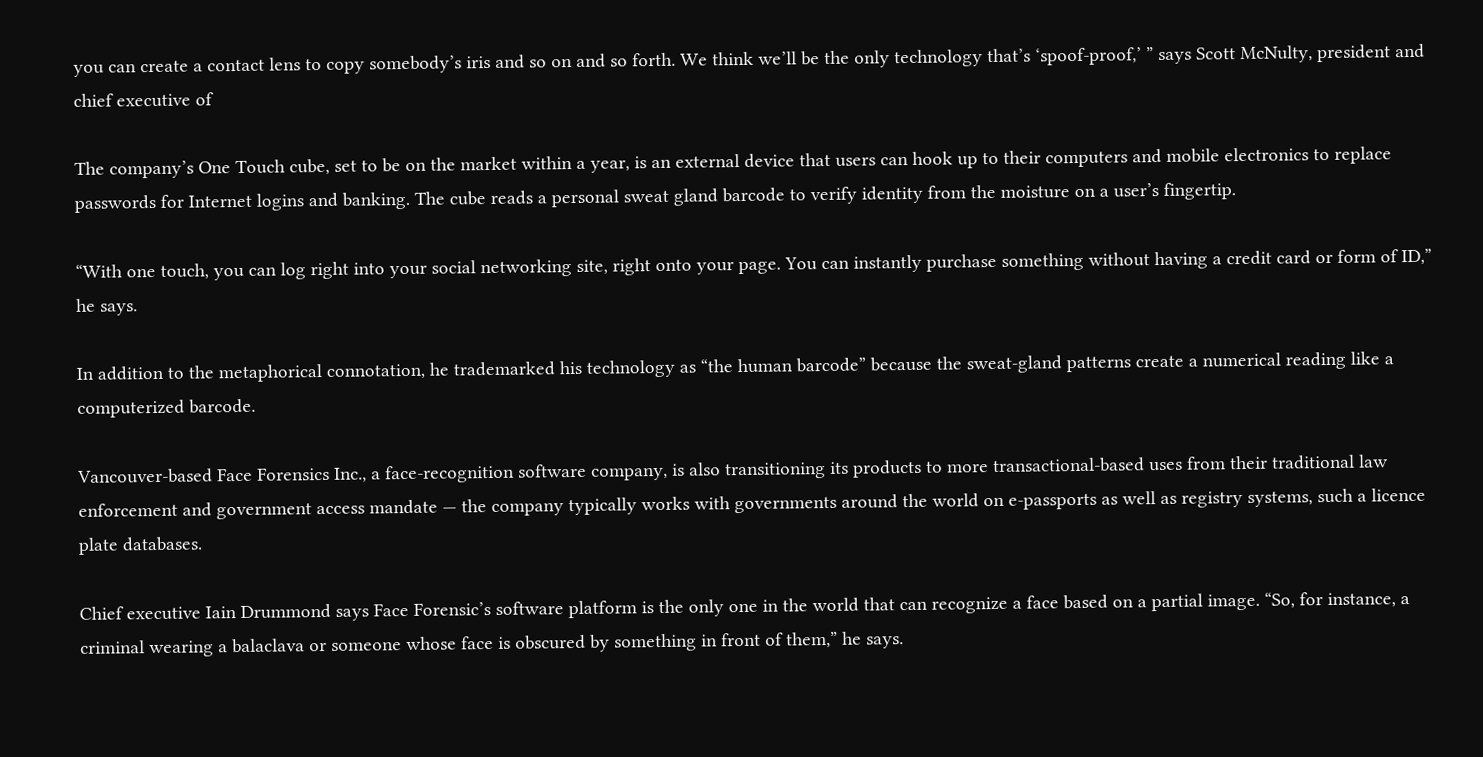you can create a contact lens to copy somebody’s iris and so on and so forth. We think we’ll be the only technology that’s ‘spoof-proof,’ ” says Scott McNulty, president and chief executive of

The company’s One Touch cube, set to be on the market within a year, is an external device that users can hook up to their computers and mobile electronics to replace passwords for Internet logins and banking. The cube reads a personal sweat gland barcode to verify identity from the moisture on a user’s fingertip.

“With one touch, you can log right into your social networking site, right onto your page. You can instantly purchase something without having a credit card or form of ID,” he says.

In addition to the metaphorical connotation, he trademarked his technology as “the human barcode” because the sweat-gland patterns create a numerical reading like a computerized barcode.

Vancouver-based Face Forensics Inc., a face-recognition software company, is also transitioning its products to more transactional-based uses from their traditional law enforcement and government access mandate — the company typically works with governments around the world on e-passports as well as registry systems, such a licence plate databases.

Chief executive Iain Drummond says Face Forensic’s software platform is the only one in the world that can recognize a face based on a partial image. “So, for instance, a criminal wearing a balaclava or someone whose face is obscured by something in front of them,” he says.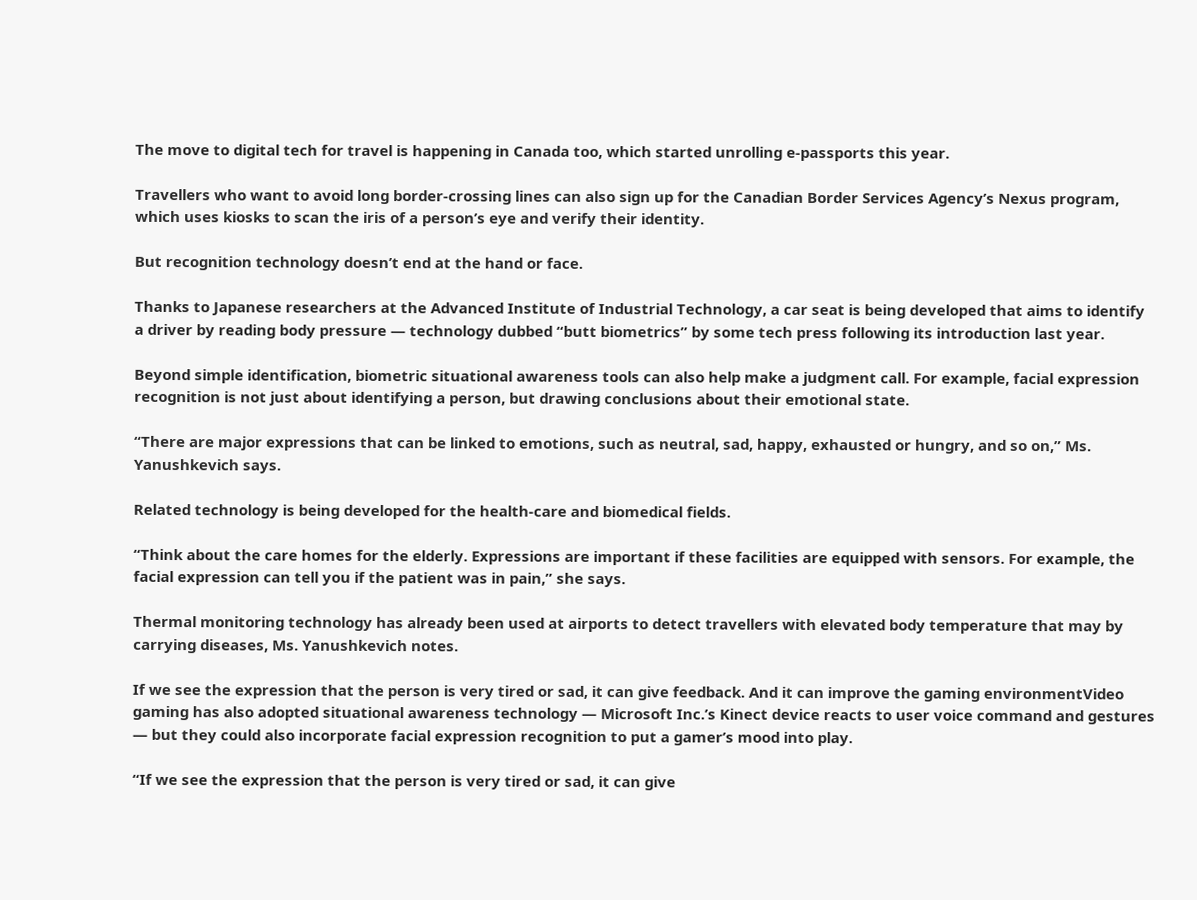The move to digital tech for travel is happening in Canada too, which started unrolling e-passports this year.

Travellers who want to avoid long border-crossing lines can also sign up for the Canadian Border Services Agency’s Nexus program, which uses kiosks to scan the iris of a person’s eye and verify their identity.

But recognition technology doesn’t end at the hand or face.

Thanks to Japanese researchers at the Advanced Institute of Industrial Technology, a car seat is being developed that aims to identify a driver by reading body pressure — technology dubbed “butt biometrics” by some tech press following its introduction last year.

Beyond simple identification, biometric situational awareness tools can also help make a judgment call. For example, facial expression recognition is not just about identifying a person, but drawing conclusions about their emotional state.

“There are major expressions that can be linked to emotions, such as neutral, sad, happy, exhausted or hungry, and so on,” Ms. Yanushkevich says.

Related technology is being developed for the health-care and biomedical fields.

“Think about the care homes for the elderly. Expressions are important if these facilities are equipped with sensors. For example, the facial expression can tell you if the patient was in pain,” she says.

Thermal monitoring technology has already been used at airports to detect travellers with elevated body temperature that may by carrying diseases, Ms. Yanushkevich notes.

If we see the expression that the person is very tired or sad, it can give feedback. And it can improve the gaming environmentVideo gaming has also adopted situational awareness technology — Microsoft Inc.’s Kinect device reacts to user voice command and gestures — but they could also incorporate facial expression recognition to put a gamer’s mood into play.

“If we see the expression that the person is very tired or sad, it can give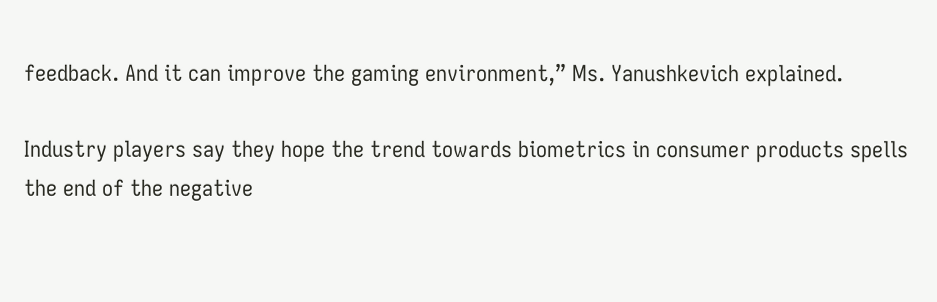feedback. And it can improve the gaming environment,” Ms. Yanushkevich explained.

Industry players say they hope the trend towards biometrics in consumer products spells the end of the negative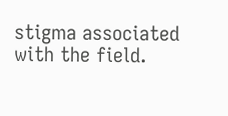stigma associated with the field.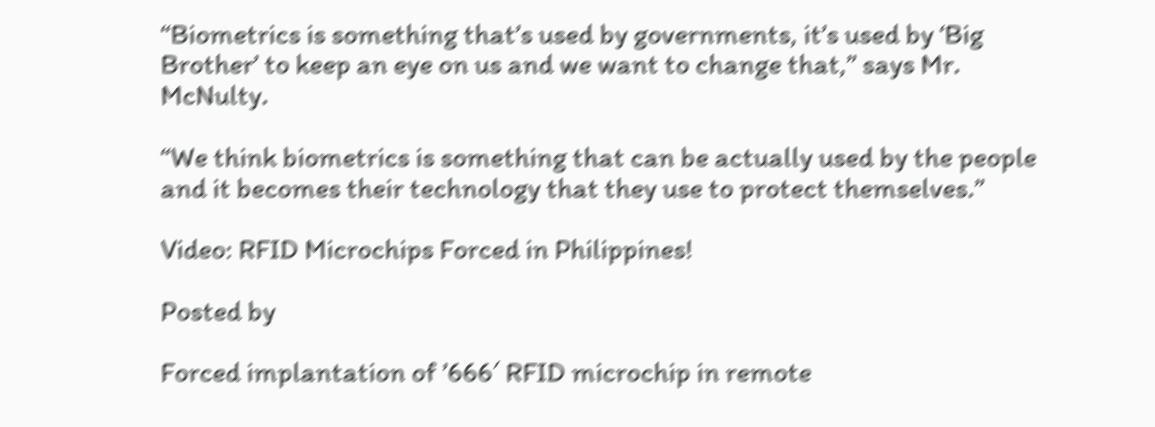“Biometrics is something that’s used by governments, it’s used by ‘Big Brother’ to keep an eye on us and we want to change that,” says Mr. McNulty.

“We think biometrics is something that can be actually used by the people and it becomes their technology that they use to protect themselves.”

Video: RFID Microchips Forced in Philippines!

Posted by

Forced implantation of ’666′ RFID microchip in remote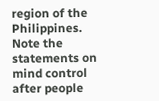region of the Philippines. Note the statements on mind control after people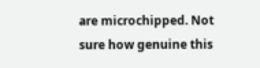are microchipped. Not sure how genuine this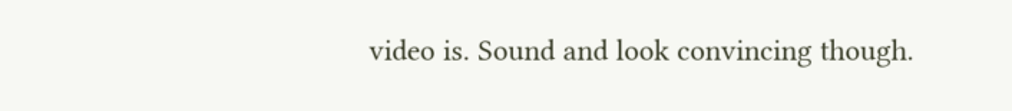video is. Sound and look convincing though.